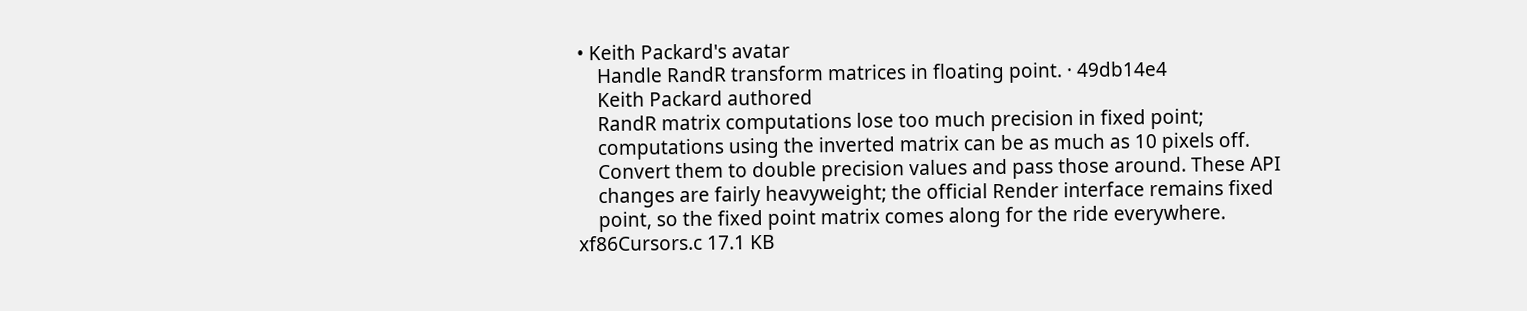• Keith Packard's avatar
    Handle RandR transform matrices in floating point. · 49db14e4
    Keith Packard authored
    RandR matrix computations lose too much precision in fixed point;
    computations using the inverted matrix can be as much as 10 pixels off.
    Convert them to double precision values and pass those around. These API
    changes are fairly heavyweight; the official Render interface remains fixed
    point, so the fixed point matrix comes along for the ride everywhere.
xf86Cursors.c 17.1 KB